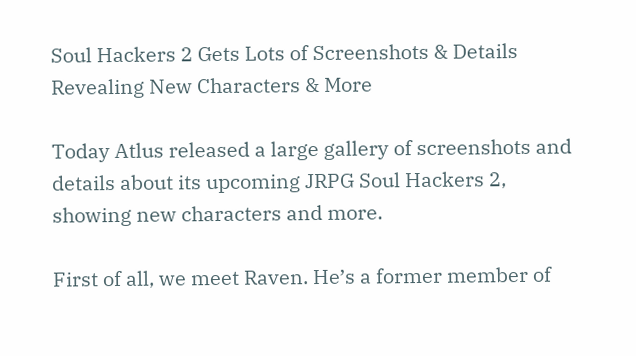Soul Hackers 2 Gets Lots of Screenshots & Details Revealing New Characters & More

Today Atlus released a large gallery of screenshots and details about its upcoming JRPG Soul Hackers 2, showing new characters and more.

First of all, we meet Raven. He’s a former member of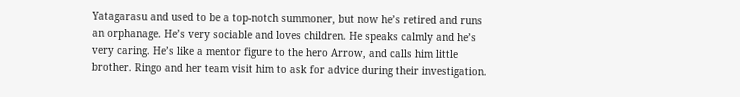Yatagarasu and used to be a top-notch summoner, but now he’s retired and runs an orphanage. He’s very sociable and loves children. He speaks calmly and he’s very caring. He’s like a mentor figure to the hero Arrow, and calls him little brother. Ringo and her team visit him to ask for advice during their investigation.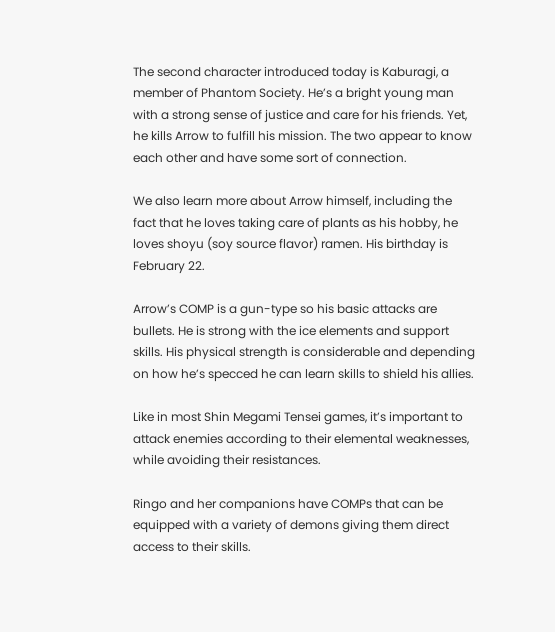The second character introduced today is Kaburagi, a member of Phantom Society. He’s a bright young man with a strong sense of justice and care for his friends. Yet, he kills Arrow to fulfill his mission. The two appear to know each other and have some sort of connection.

We also learn more about Arrow himself, including the fact that he loves taking care of plants as his hobby, he loves shoyu (soy source flavor) ramen. His birthday is February 22.

Arrow’s COMP is a gun-type so his basic attacks are bullets. He is strong with the ice elements and support skills. His physical strength is considerable and depending on how he’s specced he can learn skills to shield his allies.

Like in most Shin Megami Tensei games, it’s important to attack enemies according to their elemental weaknesses, while avoiding their resistances.

Ringo and her companions have COMPs that can be equipped with a variety of demons giving them direct access to their skills.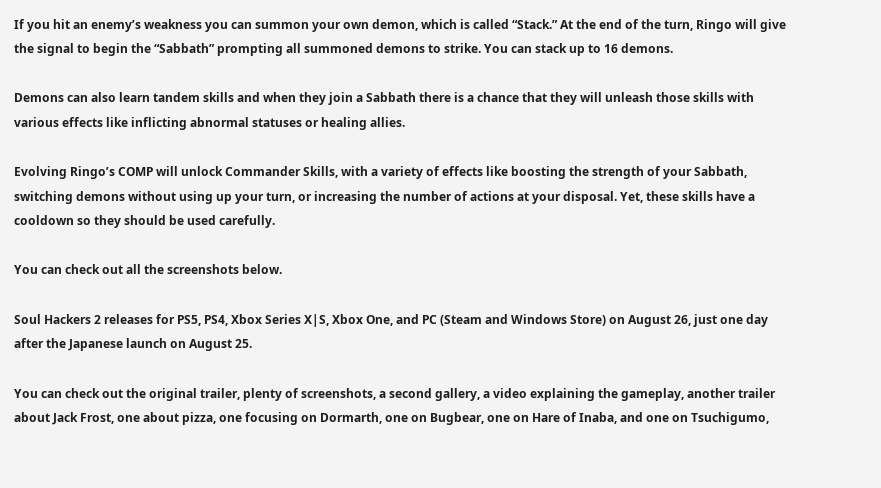If you hit an enemy’s weakness you can summon your own demon, which is called “Stack.” At the end of the turn, Ringo will give the signal to begin the “Sabbath” prompting all summoned demons to strike. You can stack up to 16 demons.

Demons can also learn tandem skills and when they join a Sabbath there is a chance that they will unleash those skills with various effects like inflicting abnormal statuses or healing allies.

Evolving Ringo’s COMP will unlock Commander Skills, with a variety of effects like boosting the strength of your Sabbath, switching demons without using up your turn, or increasing the number of actions at your disposal. Yet, these skills have a cooldown so they should be used carefully.

You can check out all the screenshots below.

Soul Hackers 2 releases for PS5, PS4, Xbox Series X|S, Xbox One, and PC (Steam and Windows Store) on August 26, just one day after the Japanese launch on August 25.

You can check out the original trailer, plenty of screenshots, a second gallery, a video explaining the gameplay, another trailer about Jack Frost, one about pizza, one focusing on Dormarth, one on Bugbear, one on Hare of Inaba, and one on Tsuchigumo,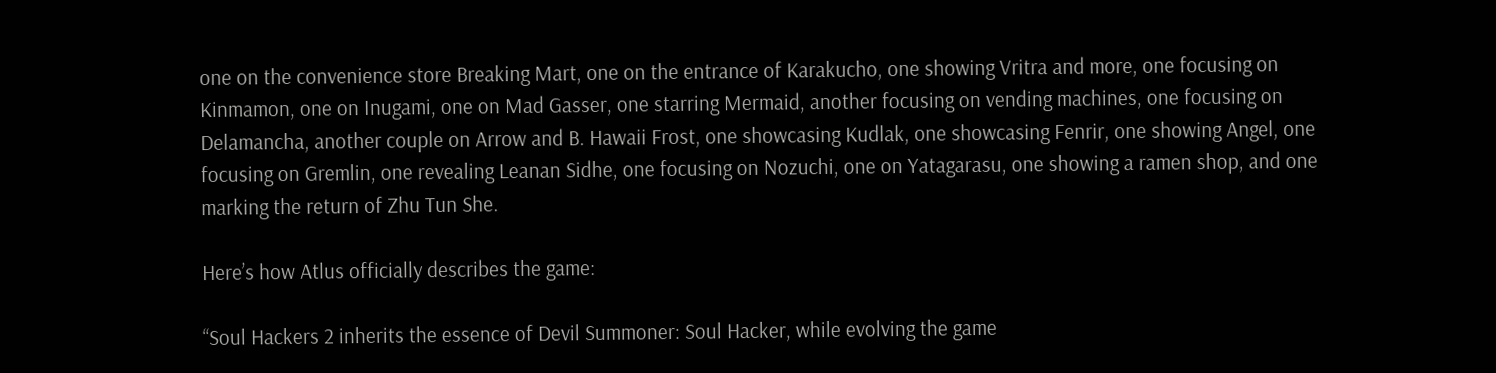one on the convenience store Breaking Mart, one on the entrance of Karakucho, one showing Vritra and more, one focusing on Kinmamon, one on Inugami, one on Mad Gasser, one starring Mermaid, another focusing on vending machines, one focusing on Delamancha, another couple on Arrow and B. Hawaii Frost, one showcasing Kudlak, one showcasing Fenrir, one showing Angel, one focusing on Gremlin, one revealing Leanan Sidhe, one focusing on Nozuchi, one on Yatagarasu, one showing a ramen shop, and one marking the return of Zhu Tun She.

Here’s how Atlus officially describes the game:

“Soul Hackers 2 inherits the essence of Devil Summoner: Soul Hacker, while evolving the game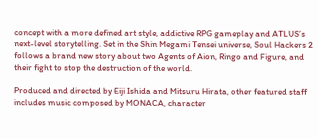concept with a more defined art style, addictive RPG gameplay and ATLUS’s next-level storytelling. Set in the Shin Megami Tensei universe, Soul Hackers 2 follows a brand new story about two Agents of Aion, Ringo and Figure, and their fight to stop the destruction of the world.

Produced and directed by Eiji Ishida and Mitsuru Hirata, other featured staff includes music composed by MONACA, character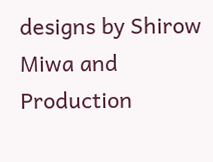designs by Shirow Miwa and Production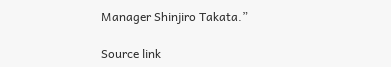Manager Shinjiro Takata.”

Source link